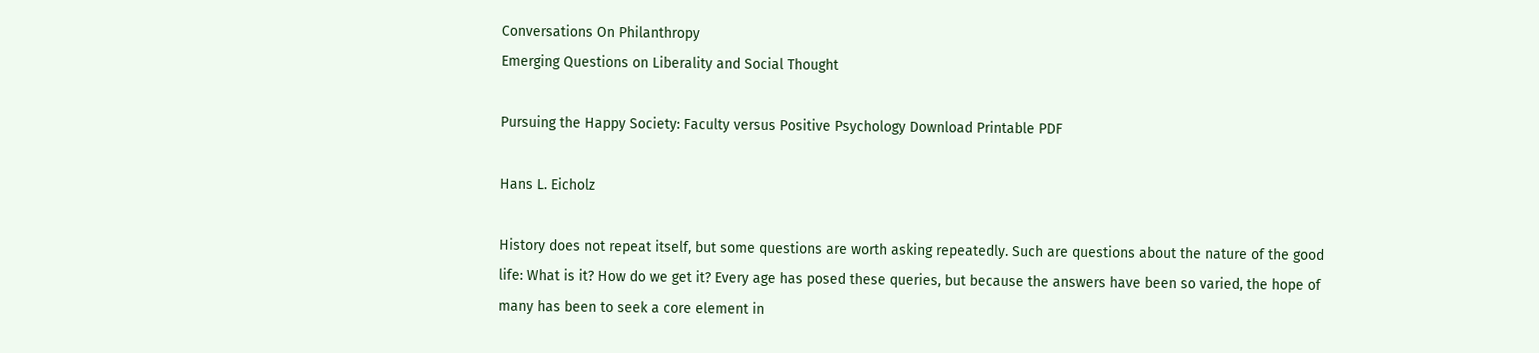Conversations On Philanthropy
Emerging Questions on Liberality and Social Thought

Pursuing the Happy Society: Faculty versus Positive Psychology Download Printable PDF

Hans L. Eicholz

History does not repeat itself, but some questions are worth asking repeatedly. Such are questions about the nature of the good life: What is it? How do we get it? Every age has posed these queries, but because the answers have been so varied, the hope of many has been to seek a core element in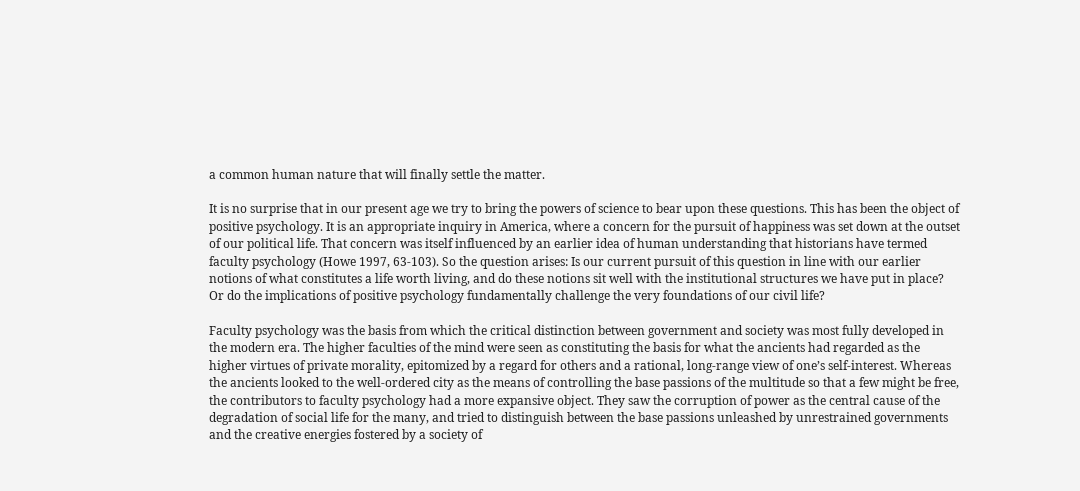a common human nature that will finally settle the matter.

It is no surprise that in our present age we try to bring the powers of science to bear upon these questions. This has been the object of positive psychology. It is an appropriate inquiry in America, where a concern for the pursuit of happiness was set down at the outset of our political life. That concern was itself influenced by an earlier idea of human understanding that historians have termed faculty psychology (Howe 1997, 63-103). So the question arises: Is our current pursuit of this question in line with our earlier notions of what constitutes a life worth living, and do these notions sit well with the institutional structures we have put in place? Or do the implications of positive psychology fundamentally challenge the very foundations of our civil life?

Faculty psychology was the basis from which the critical distinction between government and society was most fully developed in the modern era. The higher faculties of the mind were seen as constituting the basis for what the ancients had regarded as the higher virtues of private morality, epitomized by a regard for others and a rational, long-range view of one’s self-interest. Whereas the ancients looked to the well-ordered city as the means of controlling the base passions of the multitude so that a few might be free, the contributors to faculty psychology had a more expansive object. They saw the corruption of power as the central cause of the degradation of social life for the many, and tried to distinguish between the base passions unleashed by unrestrained governments and the creative energies fostered by a society of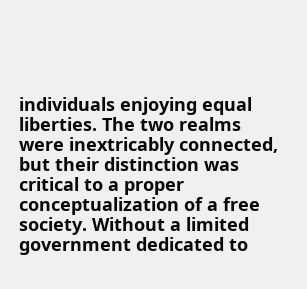individuals enjoying equal liberties. The two realms were inextricably connected, but their distinction was critical to a proper conceptualization of a free society. Without a limited government dedicated to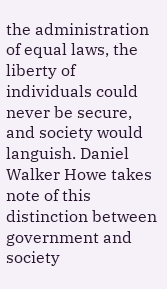the administration of equal laws, the liberty of individuals could never be secure, and society would languish. Daniel Walker Howe takes note of this distinction between government and society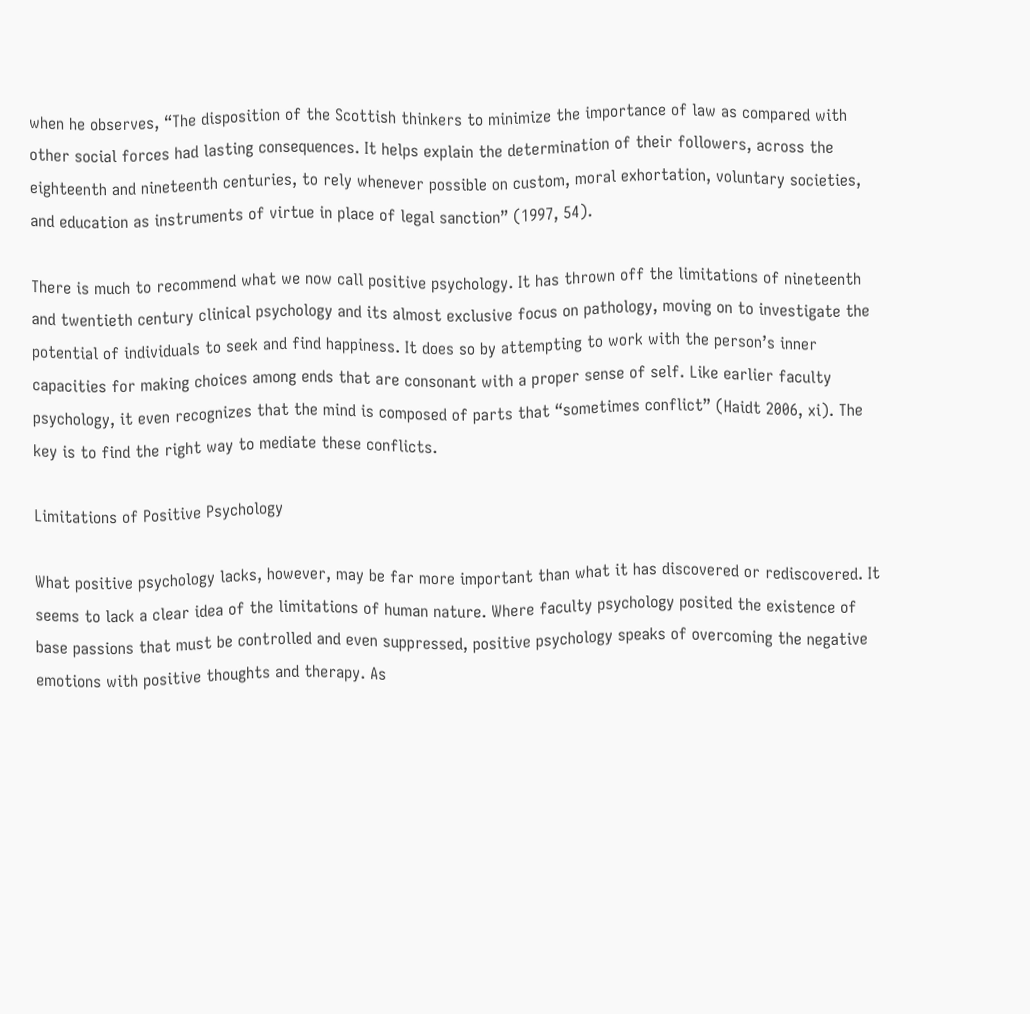when he observes, “The disposition of the Scottish thinkers to minimize the importance of law as compared with other social forces had lasting consequences. It helps explain the determination of their followers, across the eighteenth and nineteenth centuries, to rely whenever possible on custom, moral exhortation, voluntary societies, and education as instruments of virtue in place of legal sanction” (1997, 54).

There is much to recommend what we now call positive psychology. It has thrown off the limitations of nineteenth and twentieth century clinical psychology and its almost exclusive focus on pathology, moving on to investigate the potential of individuals to seek and find happiness. It does so by attempting to work with the person’s inner capacities for making choices among ends that are consonant with a proper sense of self. Like earlier faculty psychology, it even recognizes that the mind is composed of parts that “sometimes conflict” (Haidt 2006, xi). The key is to find the right way to mediate these conflicts.

Limitations of Positive Psychology

What positive psychology lacks, however, may be far more important than what it has discovered or rediscovered. It seems to lack a clear idea of the limitations of human nature. Where faculty psychology posited the existence of base passions that must be controlled and even suppressed, positive psychology speaks of overcoming the negative emotions with positive thoughts and therapy. As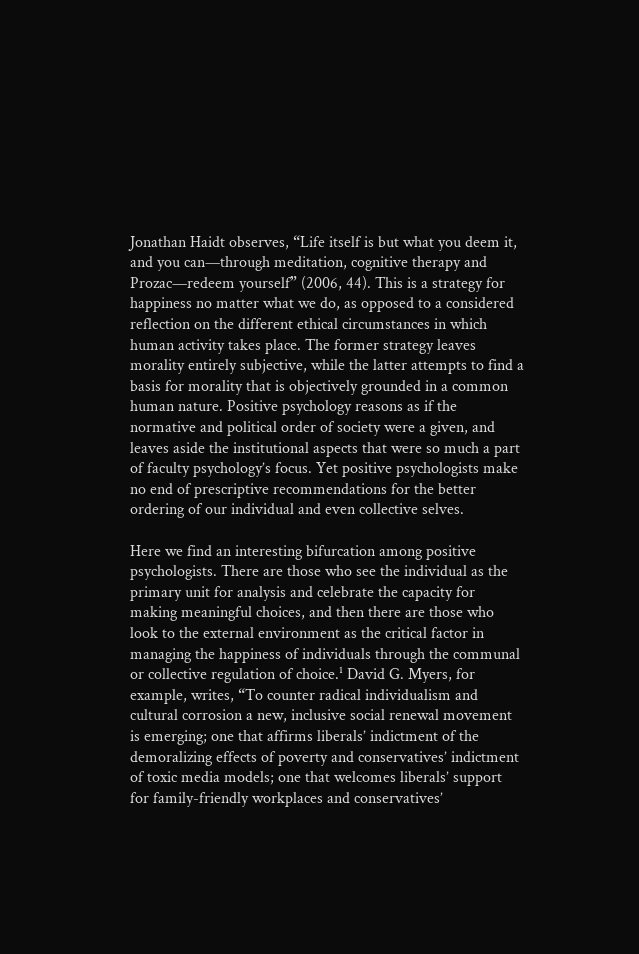Jonathan Haidt observes, “Life itself is but what you deem it, and you can—through meditation, cognitive therapy and Prozac—redeem yourself” (2006, 44). This is a strategy for happiness no matter what we do, as opposed to a considered reflection on the different ethical circumstances in which human activity takes place. The former strategy leaves morality entirely subjective, while the latter attempts to find a basis for morality that is objectively grounded in a common human nature. Positive psychology reasons as if the normative and political order of society were a given, and leaves aside the institutional aspects that were so much a part of faculty psychology’s focus. Yet positive psychologists make no end of prescriptive recommendations for the better ordering of our individual and even collective selves.

Here we find an interesting bifurcation among positive psychologists. There are those who see the individual as the primary unit for analysis and celebrate the capacity for making meaningful choices, and then there are those who look to the external environment as the critical factor in managing the happiness of individuals through the communal or collective regulation of choice.¹ David G. Myers, for example, writes, “To counter radical individualism and cultural corrosion a new, inclusive social renewal movement is emerging; one that affirms liberals’ indictment of the demoralizing effects of poverty and conservatives’ indictment of toxic media models; one that welcomes liberals’ support for family-friendly workplaces and conservatives’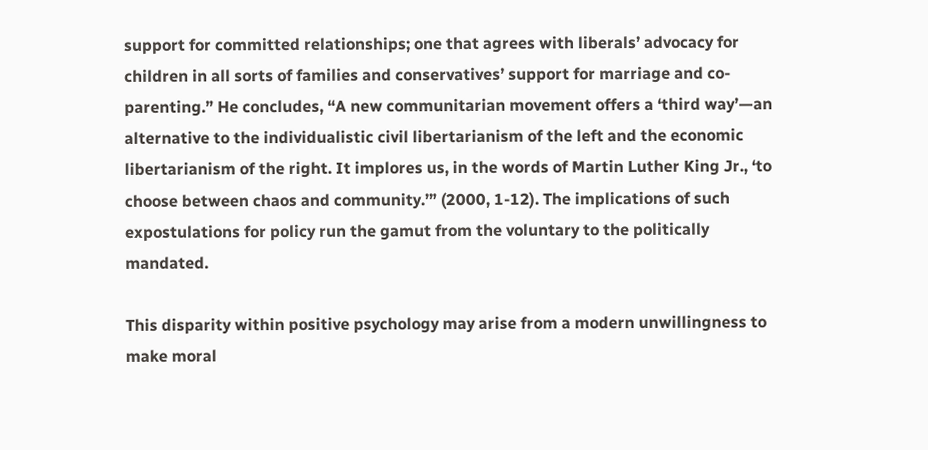support for committed relationships; one that agrees with liberals’ advocacy for children in all sorts of families and conservatives’ support for marriage and co-parenting.” He concludes, “A new communitarian movement offers a ‘third way’—an alternative to the individualistic civil libertarianism of the left and the economic libertarianism of the right. It implores us, in the words of Martin Luther King Jr., ‘to choose between chaos and community.’” (2000, 1-12). The implications of such expostulations for policy run the gamut from the voluntary to the politically mandated.

This disparity within positive psychology may arise from a modern unwillingness to make moral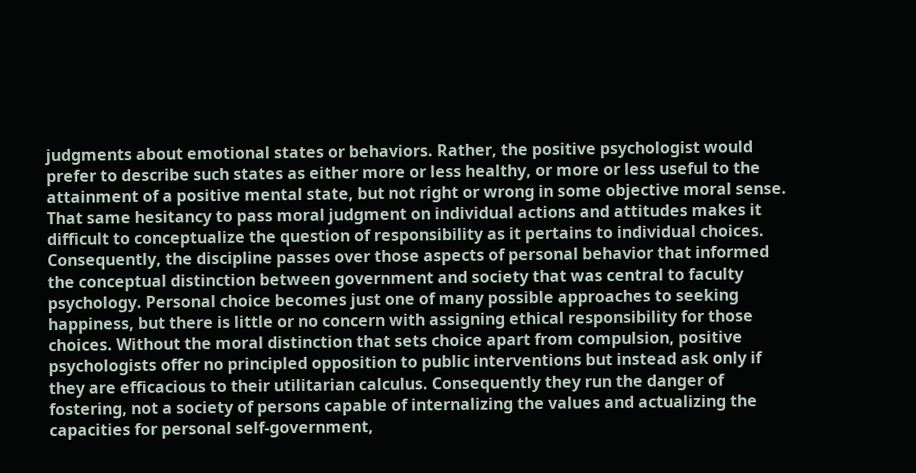judgments about emotional states or behaviors. Rather, the positive psychologist would prefer to describe such states as either more or less healthy, or more or less useful to the attainment of a positive mental state, but not right or wrong in some objective moral sense. That same hesitancy to pass moral judgment on individual actions and attitudes makes it difficult to conceptualize the question of responsibility as it pertains to individual choices. Consequently, the discipline passes over those aspects of personal behavior that informed the conceptual distinction between government and society that was central to faculty psychology. Personal choice becomes just one of many possible approaches to seeking happiness, but there is little or no concern with assigning ethical responsibility for those choices. Without the moral distinction that sets choice apart from compulsion, positive psychologists offer no principled opposition to public interventions but instead ask only if they are efficacious to their utilitarian calculus. Consequently they run the danger of fostering, not a society of persons capable of internalizing the values and actualizing the capacities for personal self-government,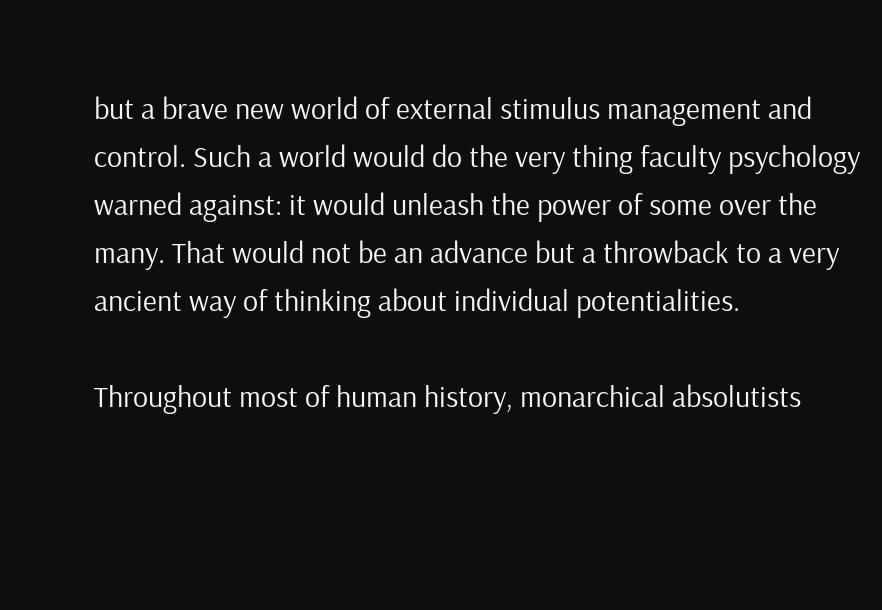but a brave new world of external stimulus management and control. Such a world would do the very thing faculty psychology warned against: it would unleash the power of some over the many. That would not be an advance but a throwback to a very ancient way of thinking about individual potentialities.

Throughout most of human history, monarchical absolutists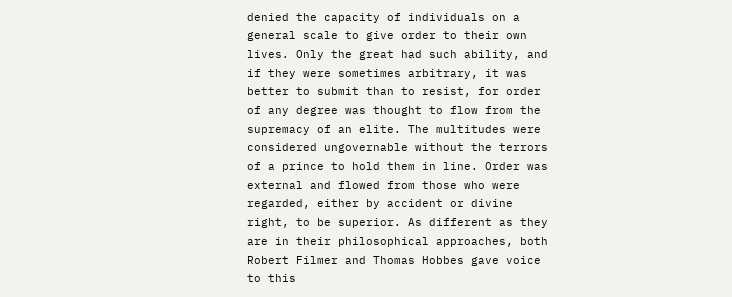denied the capacity of individuals on a general scale to give order to their own lives. Only the great had such ability, and if they were sometimes arbitrary, it was better to submit than to resist, for order of any degree was thought to flow from the supremacy of an elite. The multitudes were considered ungovernable without the terrors of a prince to hold them in line. Order was external and flowed from those who were regarded, either by accident or divine right, to be superior. As different as they are in their philosophical approaches, both Robert Filmer and Thomas Hobbes gave voice to this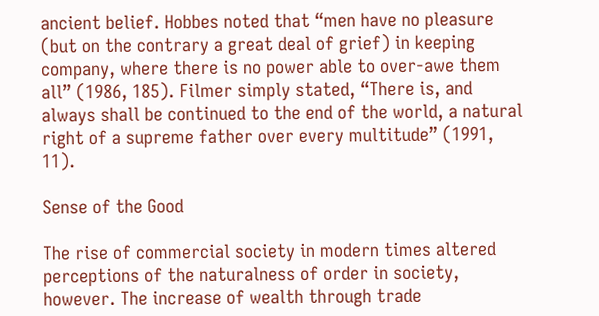ancient belief. Hobbes noted that “men have no pleasure (but on the contrary a great deal of grief) in keeping company, where there is no power able to over-awe them all” (1986, 185). Filmer simply stated, “There is, and always shall be continued to the end of the world, a natural right of a supreme father over every multitude” (1991, 11).

Sense of the Good

The rise of commercial society in modern times altered perceptions of the naturalness of order in society, however. The increase of wealth through trade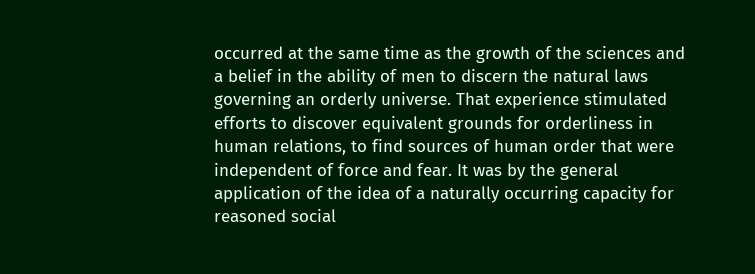occurred at the same time as the growth of the sciences and a belief in the ability of men to discern the natural laws governing an orderly universe. That experience stimulated efforts to discover equivalent grounds for orderliness in human relations, to find sources of human order that were independent of force and fear. It was by the general application of the idea of a naturally occurring capacity for reasoned social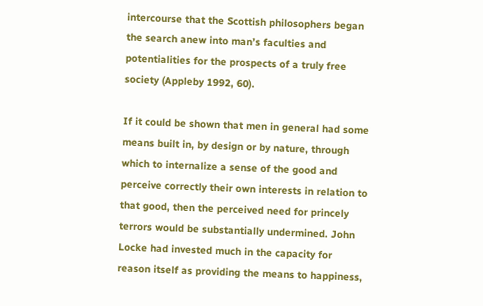intercourse that the Scottish philosophers began the search anew into man’s faculties and potentialities for the prospects of a truly free society (Appleby 1992, 60).

If it could be shown that men in general had some means built in, by design or by nature, through which to internalize a sense of the good and perceive correctly their own interests in relation to that good, then the perceived need for princely terrors would be substantially undermined. John Locke had invested much in the capacity for reason itself as providing the means to happiness,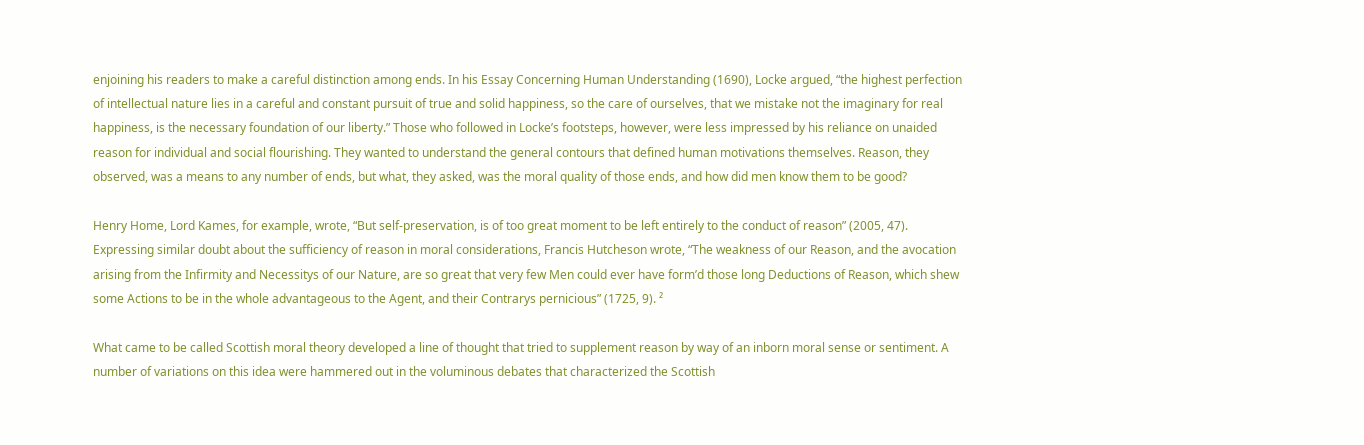enjoining his readers to make a careful distinction among ends. In his Essay Concerning Human Understanding (1690), Locke argued, “the highest perfection of intellectual nature lies in a careful and constant pursuit of true and solid happiness, so the care of ourselves, that we mistake not the imaginary for real happiness, is the necessary foundation of our liberty.” Those who followed in Locke’s footsteps, however, were less impressed by his reliance on unaided reason for individual and social flourishing. They wanted to understand the general contours that defined human motivations themselves. Reason, they observed, was a means to any number of ends, but what, they asked, was the moral quality of those ends, and how did men know them to be good?

Henry Home, Lord Kames, for example, wrote, “But self-preservation, is of too great moment to be left entirely to the conduct of reason” (2005, 47). Expressing similar doubt about the sufficiency of reason in moral considerations, Francis Hutcheson wrote, “The weakness of our Reason, and the avocation arising from the Infirmity and Necessitys of our Nature, are so great that very few Men could ever have form’d those long Deductions of Reason, which shew some Actions to be in the whole advantageous to the Agent, and their Contrarys pernicious” (1725, 9). ²

What came to be called Scottish moral theory developed a line of thought that tried to supplement reason by way of an inborn moral sense or sentiment. A number of variations on this idea were hammered out in the voluminous debates that characterized the Scottish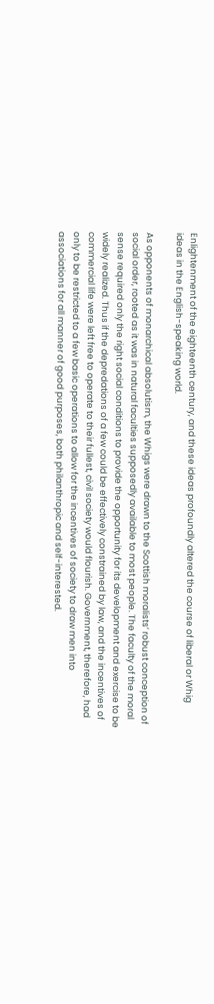Enlightenment of the eighteenth century, and these ideas profoundly altered the course of liberal or Whig ideas in the English-speaking world.

As opponents of monarchical absolutism, the Whigs were drawn to the Scottish moralists’ robust conception of social order, rooted as it was in natural faculties supposedly available to most people. The faculty of the moral sense required only the right social conditions to provide the opportunity for its development and exercise to be widely realized. Thus if the depredations of a few could be effectively constrained by law, and the incentives of commercial life were left free to operate to their fullest, civil society would flourish. Government, therefore, had only to be restricted to a few basic operations to allow for the incentives of society to draw men into associations for all manner of good purposes, both philanthropic and self-interested.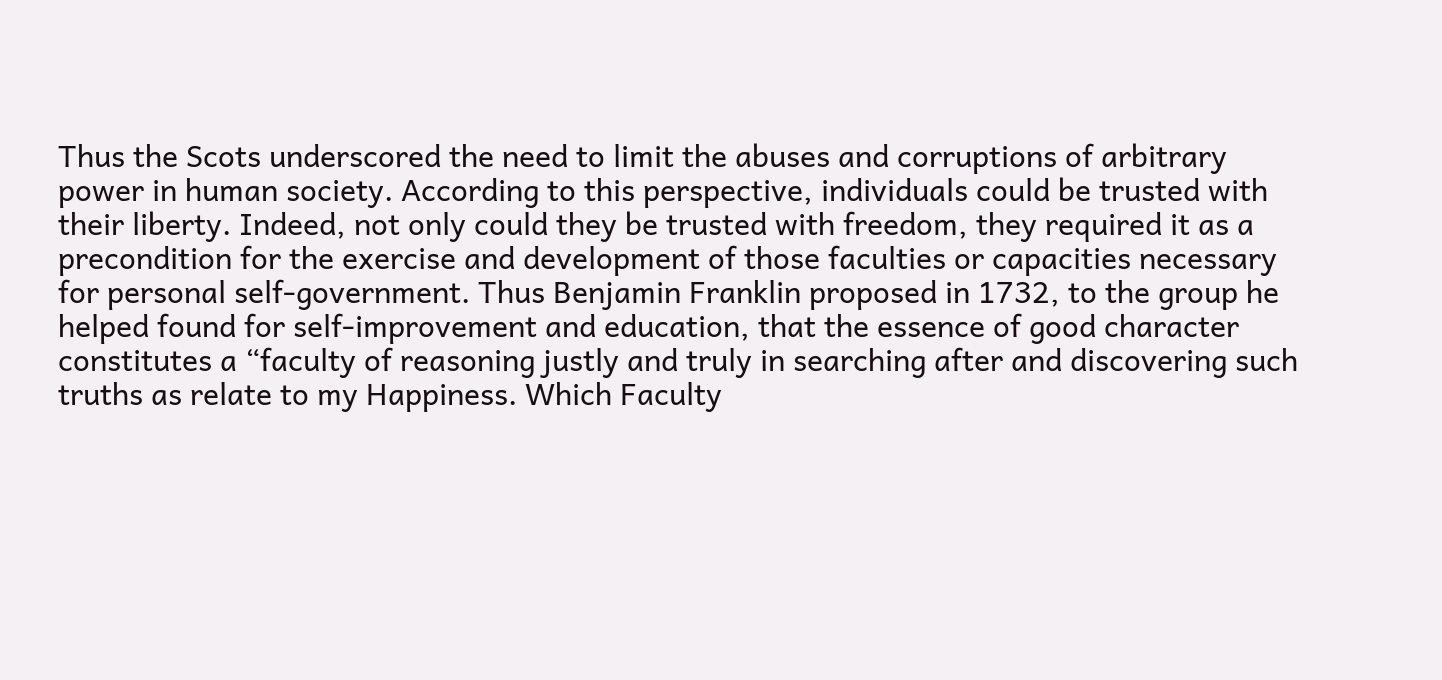Thus the Scots underscored the need to limit the abuses and corruptions of arbitrary power in human society. According to this perspective, individuals could be trusted with their liberty. Indeed, not only could they be trusted with freedom, they required it as a precondition for the exercise and development of those faculties or capacities necessary for personal self-government. Thus Benjamin Franklin proposed in 1732, to the group he helped found for self-improvement and education, that the essence of good character constitutes a “faculty of reasoning justly and truly in searching after and discovering such truths as relate to my Happiness. Which Faculty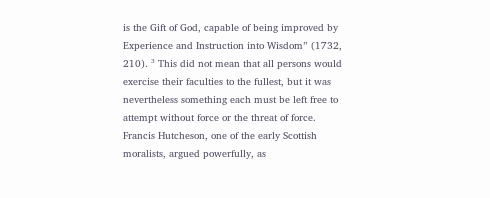is the Gift of God, capable of being improved by Experience and Instruction into Wisdom” (1732, 210). ³ This did not mean that all persons would exercise their faculties to the fullest, but it was nevertheless something each must be left free to attempt without force or the threat of force. Francis Hutcheson, one of the early Scottish moralists, argued powerfully, as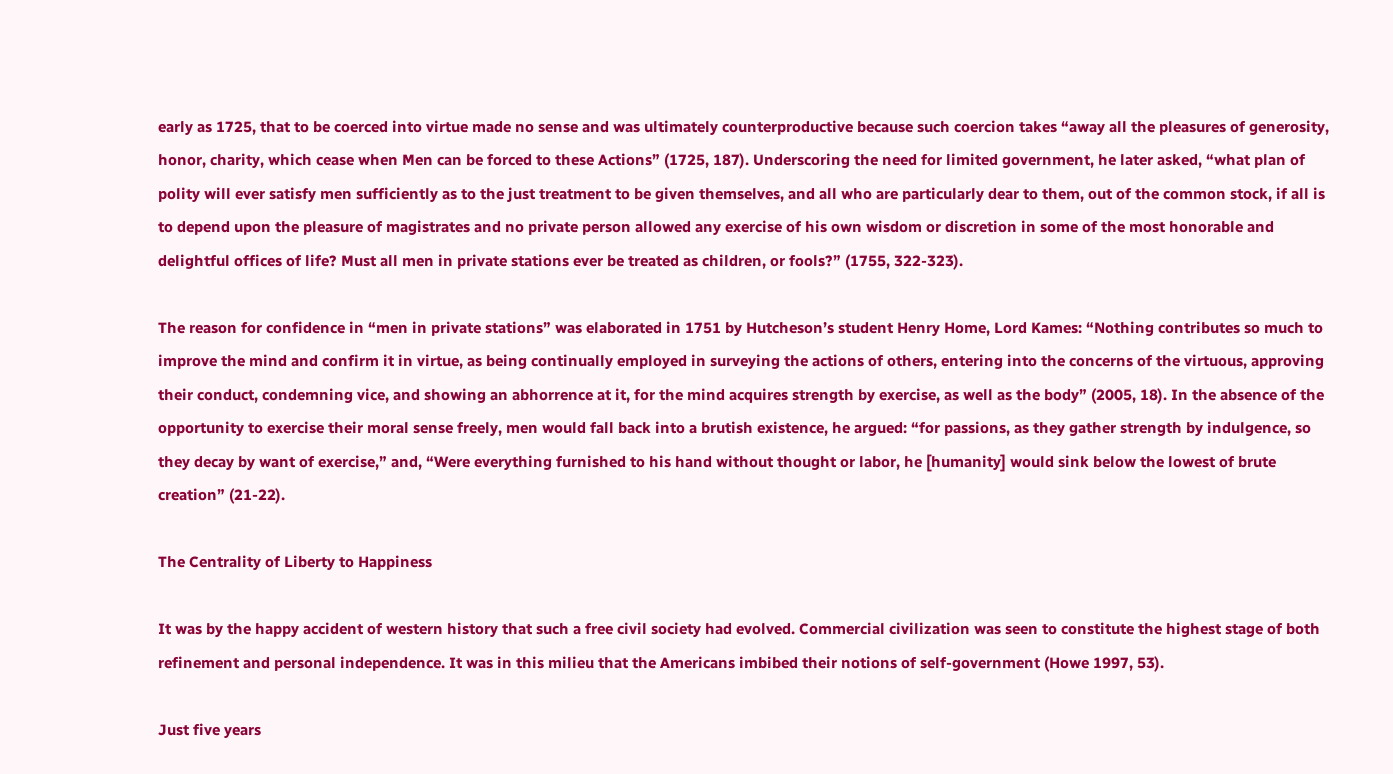early as 1725, that to be coerced into virtue made no sense and was ultimately counterproductive because such coercion takes “away all the pleasures of generosity, honor, charity, which cease when Men can be forced to these Actions” (1725, 187). Underscoring the need for limited government, he later asked, “what plan of polity will ever satisfy men sufficiently as to the just treatment to be given themselves, and all who are particularly dear to them, out of the common stock, if all is to depend upon the pleasure of magistrates and no private person allowed any exercise of his own wisdom or discretion in some of the most honorable and delightful offices of life? Must all men in private stations ever be treated as children, or fools?” (1755, 322-323).

The reason for confidence in “men in private stations” was elaborated in 1751 by Hutcheson’s student Henry Home, Lord Kames: “Nothing contributes so much to improve the mind and confirm it in virtue, as being continually employed in surveying the actions of others, entering into the concerns of the virtuous, approving their conduct, condemning vice, and showing an abhorrence at it, for the mind acquires strength by exercise, as well as the body” (2005, 18). In the absence of the opportunity to exercise their moral sense freely, men would fall back into a brutish existence, he argued: “for passions, as they gather strength by indulgence, so they decay by want of exercise,” and, “Were everything furnished to his hand without thought or labor, he [humanity] would sink below the lowest of brute creation” (21-22).

The Centrality of Liberty to Happiness

It was by the happy accident of western history that such a free civil society had evolved. Commercial civilization was seen to constitute the highest stage of both refinement and personal independence. It was in this milieu that the Americans imbibed their notions of self-government (Howe 1997, 53).

Just five years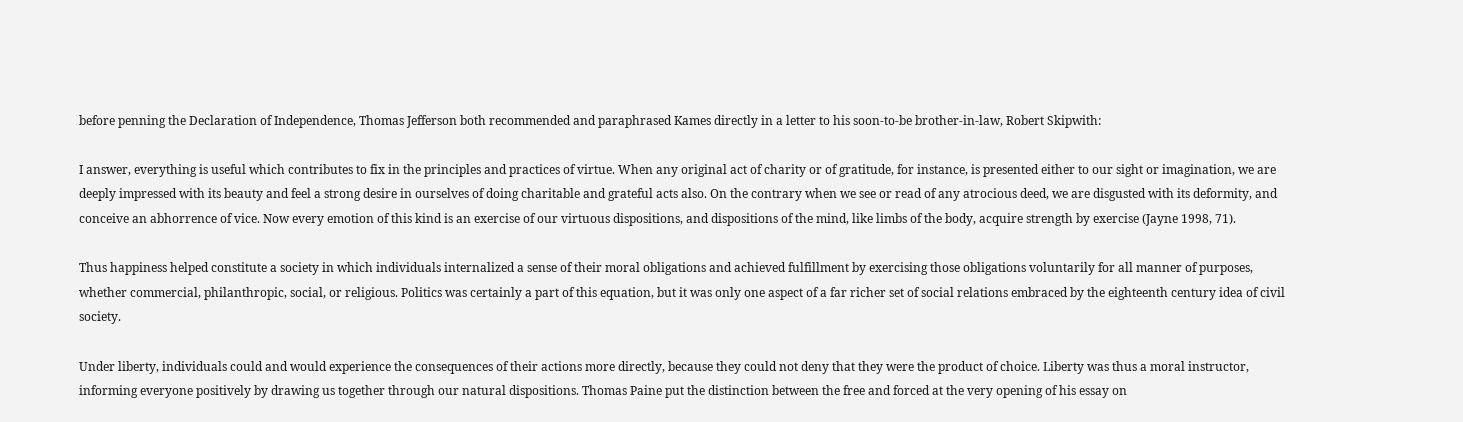before penning the Declaration of Independence, Thomas Jefferson both recommended and paraphrased Kames directly in a letter to his soon-to-be brother-in-law, Robert Skipwith:

I answer, everything is useful which contributes to fix in the principles and practices of virtue. When any original act of charity or of gratitude, for instance, is presented either to our sight or imagination, we are deeply impressed with its beauty and feel a strong desire in ourselves of doing charitable and grateful acts also. On the contrary when we see or read of any atrocious deed, we are disgusted with its deformity, and conceive an abhorrence of vice. Now every emotion of this kind is an exercise of our virtuous dispositions, and dispositions of the mind, like limbs of the body, acquire strength by exercise (Jayne 1998, 71).

Thus happiness helped constitute a society in which individuals internalized a sense of their moral obligations and achieved fulfillment by exercising those obligations voluntarily for all manner of purposes, whether commercial, philanthropic, social, or religious. Politics was certainly a part of this equation, but it was only one aspect of a far richer set of social relations embraced by the eighteenth century idea of civil society.

Under liberty, individuals could and would experience the consequences of their actions more directly, because they could not deny that they were the product of choice. Liberty was thus a moral instructor, informing everyone positively by drawing us together through our natural dispositions. Thomas Paine put the distinction between the free and forced at the very opening of his essay on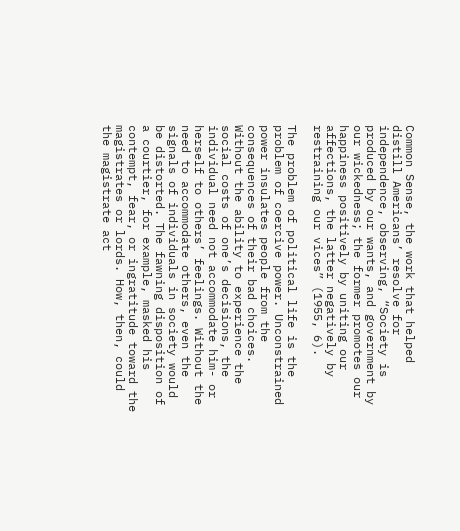Common Sense, the work that helped distill Americans’ resolve for independence, observing, “Society is produced by our wants, and government by our wickedness; the former promotes our happiness positively by uniting our affections, the latter negatively by restraining our vices” (1955, 6).

The problem of political life is the problem of coercive power. Unconstrained power insulates people from the consequences of their bad choices. Without the ability to experience the social costs of one’s decisions, the individual need not accommodate him- or herself to others’ feelings. Without the need to accommodate others, even the signals of individuals in society would be distorted. The fawning disposition of a courtier, for example, masked his contempt, fear, or ingratitude toward the magistrates or lords. How, then, could the magistrate act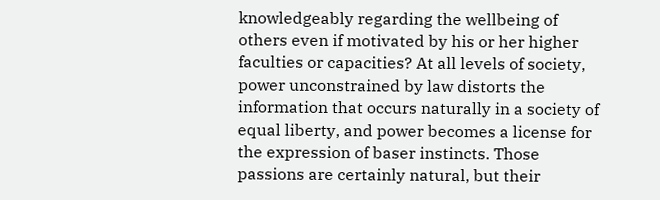knowledgeably regarding the wellbeing of others even if motivated by his or her higher faculties or capacities? At all levels of society, power unconstrained by law distorts the information that occurs naturally in a society of equal liberty, and power becomes a license for the expression of baser instincts. Those passions are certainly natural, but their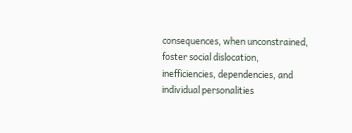consequences, when unconstrained, foster social dislocation, inefficiencies, dependencies, and individual personalities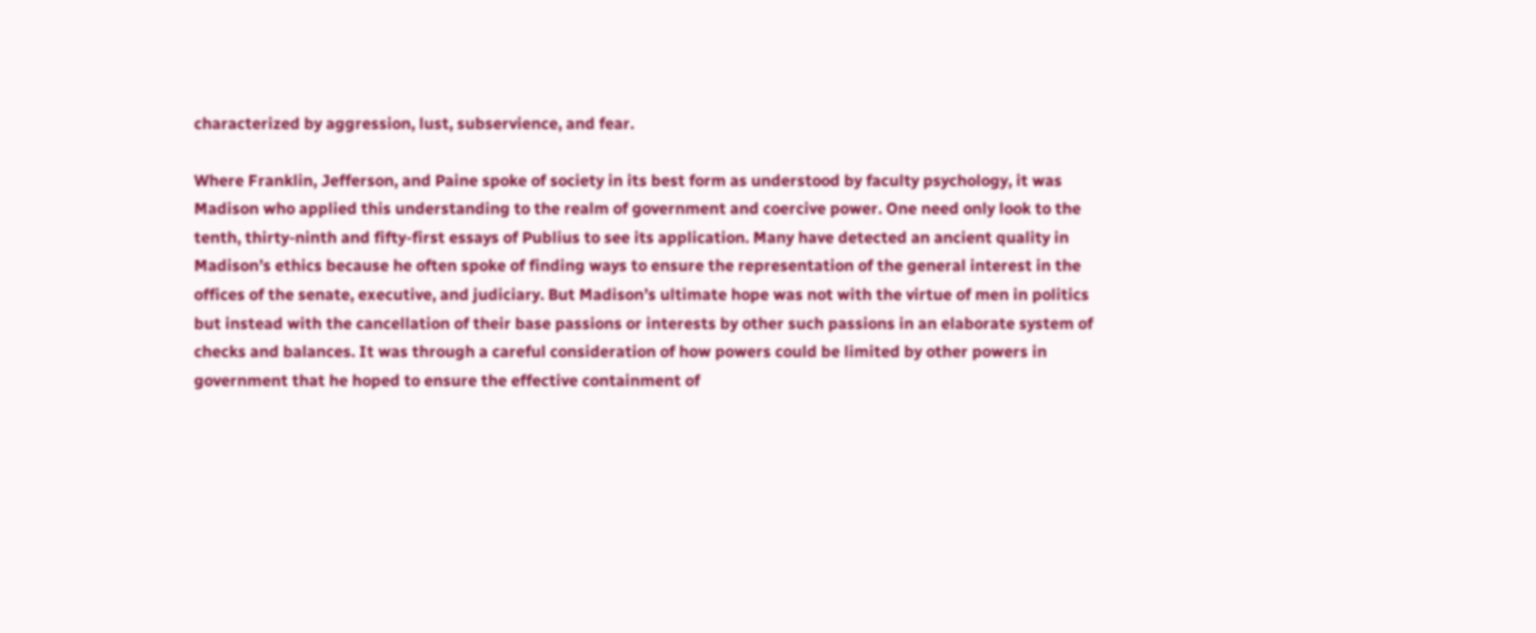characterized by aggression, lust, subservience, and fear.

Where Franklin, Jefferson, and Paine spoke of society in its best form as understood by faculty psychology, it was Madison who applied this understanding to the realm of government and coercive power. One need only look to the tenth, thirty-ninth and fifty-first essays of Publius to see its application. Many have detected an ancient quality in Madison’s ethics because he often spoke of finding ways to ensure the representation of the general interest in the offices of the senate, executive, and judiciary. But Madison’s ultimate hope was not with the virtue of men in politics but instead with the cancellation of their base passions or interests by other such passions in an elaborate system of checks and balances. It was through a careful consideration of how powers could be limited by other powers in government that he hoped to ensure the effective containment of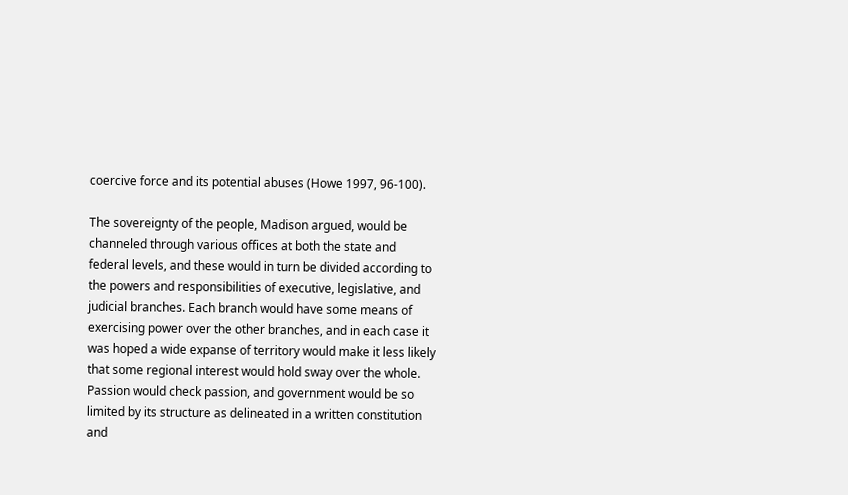coercive force and its potential abuses (Howe 1997, 96-100).

The sovereignty of the people, Madison argued, would be channeled through various offices at both the state and federal levels, and these would in turn be divided according to the powers and responsibilities of executive, legislative, and judicial branches. Each branch would have some means of exercising power over the other branches, and in each case it was hoped a wide expanse of territory would make it less likely that some regional interest would hold sway over the whole. Passion would check passion, and government would be so limited by its structure as delineated in a written constitution and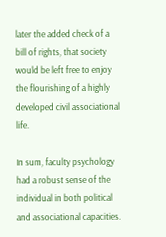later the added check of a bill of rights, that society would be left free to enjoy the flourishing of a highly developed civil associational life.

In sum, faculty psychology had a robust sense of the individual in both political and associational capacities.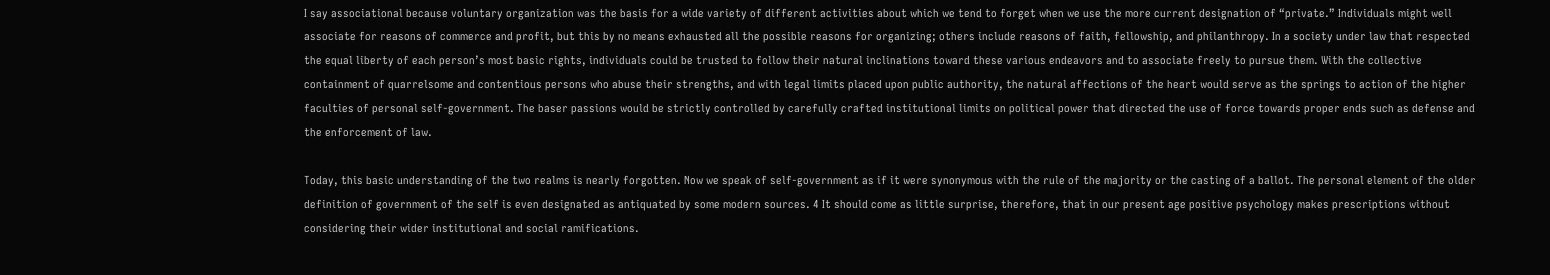I say associational because voluntary organization was the basis for a wide variety of different activities about which we tend to forget when we use the more current designation of “private.” Individuals might well associate for reasons of commerce and profit, but this by no means exhausted all the possible reasons for organizing; others include reasons of faith, fellowship, and philanthropy. In a society under law that respected the equal liberty of each person’s most basic rights, individuals could be trusted to follow their natural inclinations toward these various endeavors and to associate freely to pursue them. With the collective containment of quarrelsome and contentious persons who abuse their strengths, and with legal limits placed upon public authority, the natural affections of the heart would serve as the springs to action of the higher faculties of personal self-government. The baser passions would be strictly controlled by carefully crafted institutional limits on political power that directed the use of force towards proper ends such as defense and the enforcement of law.

Today, this basic understanding of the two realms is nearly forgotten. Now we speak of self-government as if it were synonymous with the rule of the majority or the casting of a ballot. The personal element of the older definition of government of the self is even designated as antiquated by some modern sources. 4 It should come as little surprise, therefore, that in our present age positive psychology makes prescriptions without considering their wider institutional and social ramifications.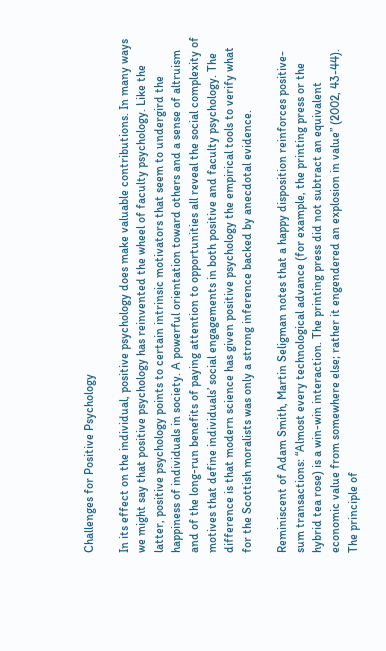Challenges for Positive Psychology

In its effect on the individual, positive psychology does make valuable contributions. In many ways we might say that positive psychology has reinvented the wheel of faculty psychology. Like the latter, positive psychology points to certain intrinsic motivators that seem to undergird the happiness of individuals in society. A powerful orientation toward others and a sense of altruism and of the long-run benefits of paying attention to opportunities all reveal the social complexity of motives that define individuals’ social engagements in both positive and faculty psychology. The difference is that modern science has given positive psychology the empirical tools to verify what for the Scottish moralists was only a strong inference backed by anecdotal evidence.

Reminiscent of Adam Smith, Martin Seligman notes that a happy disposition reinforces positive-sum transactions: “Almost every technological advance (for example, the printing press or the hybrid tea rose) is a win-win interaction. The printing press did not subtract an equivalent economic value from somewhere else; rather it engendered an explosion in value” (2002, 43-44). The principle of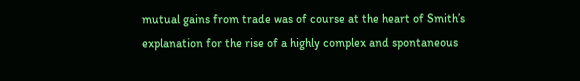mutual gains from trade was of course at the heart of Smith’s explanation for the rise of a highly complex and spontaneous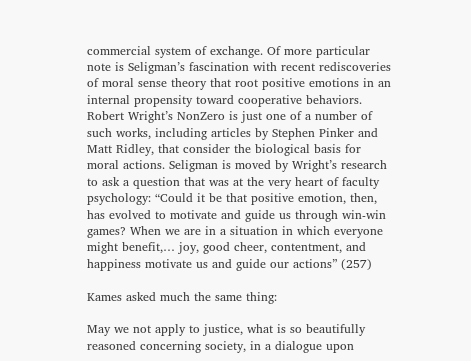commercial system of exchange. Of more particular note is Seligman’s fascination with recent rediscoveries of moral sense theory that root positive emotions in an internal propensity toward cooperative behaviors. Robert Wright’s NonZero is just one of a number of such works, including articles by Stephen Pinker and Matt Ridley, that consider the biological basis for moral actions. Seligman is moved by Wright’s research to ask a question that was at the very heart of faculty psychology: “Could it be that positive emotion, then, has evolved to motivate and guide us through win-win games? When we are in a situation in which everyone might benefit,… joy, good cheer, contentment, and happiness motivate us and guide our actions” (257)

Kames asked much the same thing:

May we not apply to justice, what is so beautifully reasoned concerning society, in a dialogue upon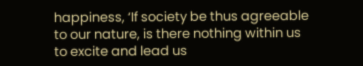happiness, ‘If society be thus agreeable to our nature, is there nothing within us to excite and lead us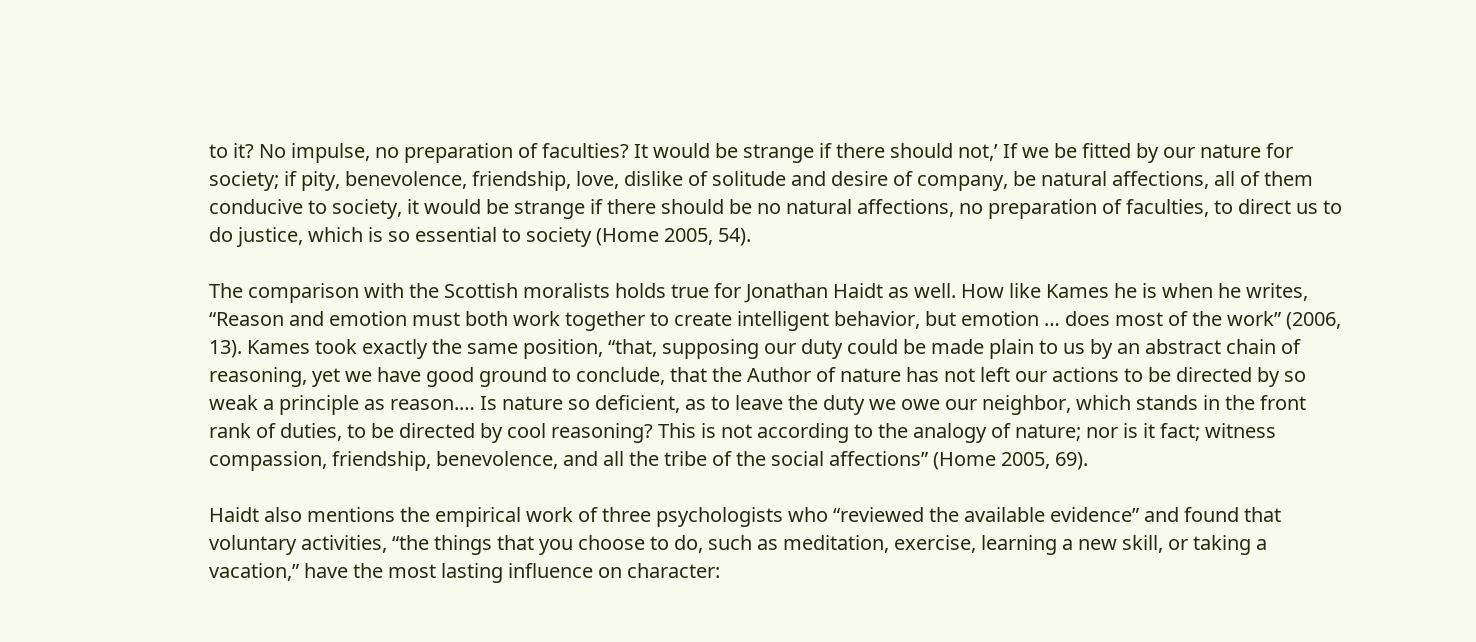to it? No impulse, no preparation of faculties? It would be strange if there should not,’ If we be fitted by our nature for society; if pity, benevolence, friendship, love, dislike of solitude and desire of company, be natural affections, all of them conducive to society, it would be strange if there should be no natural affections, no preparation of faculties, to direct us to do justice, which is so essential to society (Home 2005, 54).

The comparison with the Scottish moralists holds true for Jonathan Haidt as well. How like Kames he is when he writes, “Reason and emotion must both work together to create intelligent behavior, but emotion … does most of the work” (2006, 13). Kames took exactly the same position, “that, supposing our duty could be made plain to us by an abstract chain of reasoning, yet we have good ground to conclude, that the Author of nature has not left our actions to be directed by so weak a principle as reason.… Is nature so deficient, as to leave the duty we owe our neighbor, which stands in the front rank of duties, to be directed by cool reasoning? This is not according to the analogy of nature; nor is it fact; witness compassion, friendship, benevolence, and all the tribe of the social affections” (Home 2005, 69).

Haidt also mentions the empirical work of three psychologists who “reviewed the available evidence” and found that voluntary activities, “the things that you choose to do, such as meditation, exercise, learning a new skill, or taking a vacation,” have the most lasting influence on character: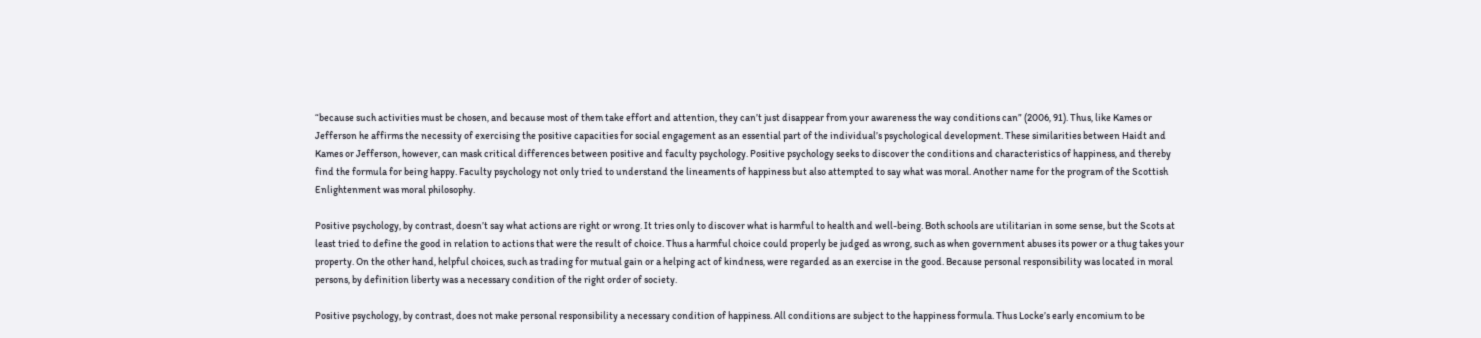“because such activities must be chosen, and because most of them take effort and attention, they can’t just disappear from your awareness the way conditions can” (2006, 91). Thus, like Kames or Jefferson he affirms the necessity of exercising the positive capacities for social engagement as an essential part of the individual’s psychological development. These similarities between Haidt and Kames or Jefferson, however, can mask critical differences between positive and faculty psychology. Positive psychology seeks to discover the conditions and characteristics of happiness, and thereby find the formula for being happy. Faculty psychology not only tried to understand the lineaments of happiness but also attempted to say what was moral. Another name for the program of the Scottish Enlightenment was moral philosophy.

Positive psychology, by contrast, doesn’t say what actions are right or wrong. It tries only to discover what is harmful to health and well-being. Both schools are utilitarian in some sense, but the Scots at least tried to define the good in relation to actions that were the result of choice. Thus a harmful choice could properly be judged as wrong, such as when government abuses its power or a thug takes your property. On the other hand, helpful choices, such as trading for mutual gain or a helping act of kindness, were regarded as an exercise in the good. Because personal responsibility was located in moral persons, by definition liberty was a necessary condition of the right order of society.

Positive psychology, by contrast, does not make personal responsibility a necessary condition of happiness. All conditions are subject to the happiness formula. Thus Locke’s early encomium to be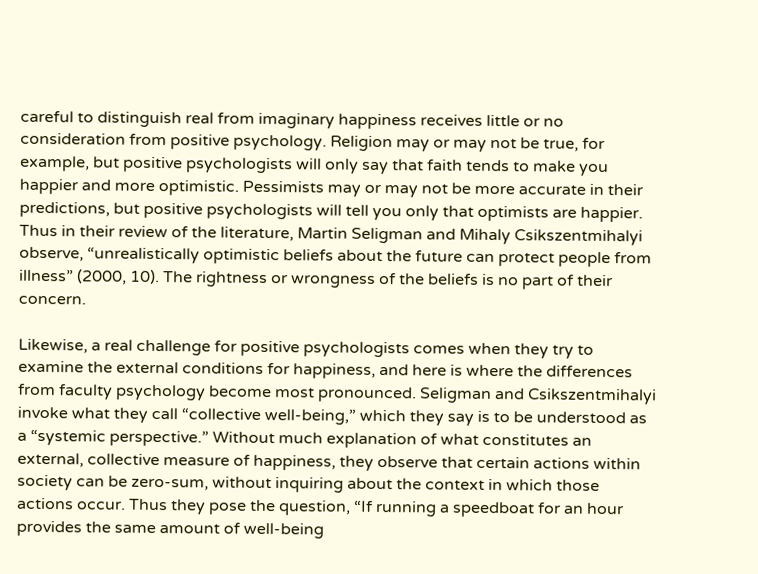careful to distinguish real from imaginary happiness receives little or no consideration from positive psychology. Religion may or may not be true, for example, but positive psychologists will only say that faith tends to make you happier and more optimistic. Pessimists may or may not be more accurate in their predictions, but positive psychologists will tell you only that optimists are happier. Thus in their review of the literature, Martin Seligman and Mihaly Csikszentmihalyi observe, “unrealistically optimistic beliefs about the future can protect people from illness” (2000, 10). The rightness or wrongness of the beliefs is no part of their concern.

Likewise, a real challenge for positive psychologists comes when they try to examine the external conditions for happiness, and here is where the differences from faculty psychology become most pronounced. Seligman and Csikszentmihalyi invoke what they call “collective well-being,” which they say is to be understood as a “systemic perspective.” Without much explanation of what constitutes an external, collective measure of happiness, they observe that certain actions within society can be zero-sum, without inquiring about the context in which those actions occur. Thus they pose the question, “If running a speedboat for an hour provides the same amount of well-being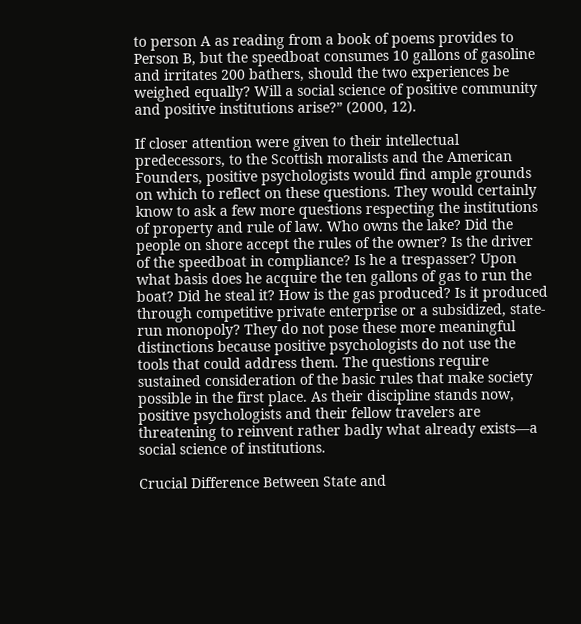to person A as reading from a book of poems provides to Person B, but the speedboat consumes 10 gallons of gasoline and irritates 200 bathers, should the two experiences be weighed equally? Will a social science of positive community and positive institutions arise?” (2000, 12).

If closer attention were given to their intellectual predecessors, to the Scottish moralists and the American Founders, positive psychologists would find ample grounds on which to reflect on these questions. They would certainly know to ask a few more questions respecting the institutions of property and rule of law. Who owns the lake? Did the people on shore accept the rules of the owner? Is the driver of the speedboat in compliance? Is he a trespasser? Upon what basis does he acquire the ten gallons of gas to run the boat? Did he steal it? How is the gas produced? Is it produced through competitive private enterprise or a subsidized, state-run monopoly? They do not pose these more meaningful distinctions because positive psychologists do not use the tools that could address them. The questions require sustained consideration of the basic rules that make society possible in the first place. As their discipline stands now, positive psychologists and their fellow travelers are threatening to reinvent rather badly what already exists—a social science of institutions.

Crucial Difference Between State and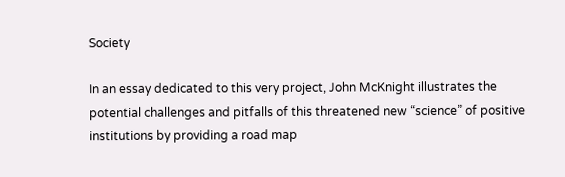Society

In an essay dedicated to this very project, John McKnight illustrates the potential challenges and pitfalls of this threatened new “science” of positive institutions by providing a road map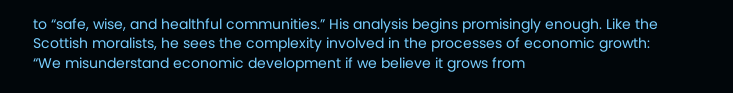to “safe, wise, and healthful communities.” His analysis begins promisingly enough. Like the Scottish moralists, he sees the complexity involved in the processes of economic growth: “We misunderstand economic development if we believe it grows from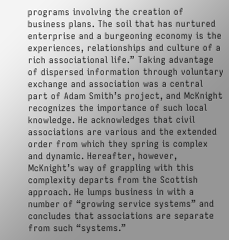programs involving the creation of business plans. The soil that has nurtured enterprise and a burgeoning economy is the experiences, relationships and culture of a rich associational life.” Taking advantage of dispersed information through voluntary exchange and association was a central part of Adam Smith’s project, and McKnight recognizes the importance of such local knowledge. He acknowledges that civil associations are various and the extended order from which they spring is complex and dynamic. Hereafter, however, McKnight’s way of grappling with this complexity departs from the Scottish approach. He lumps business in with a number of “growing service systems” and concludes that associations are separate from such “systems.”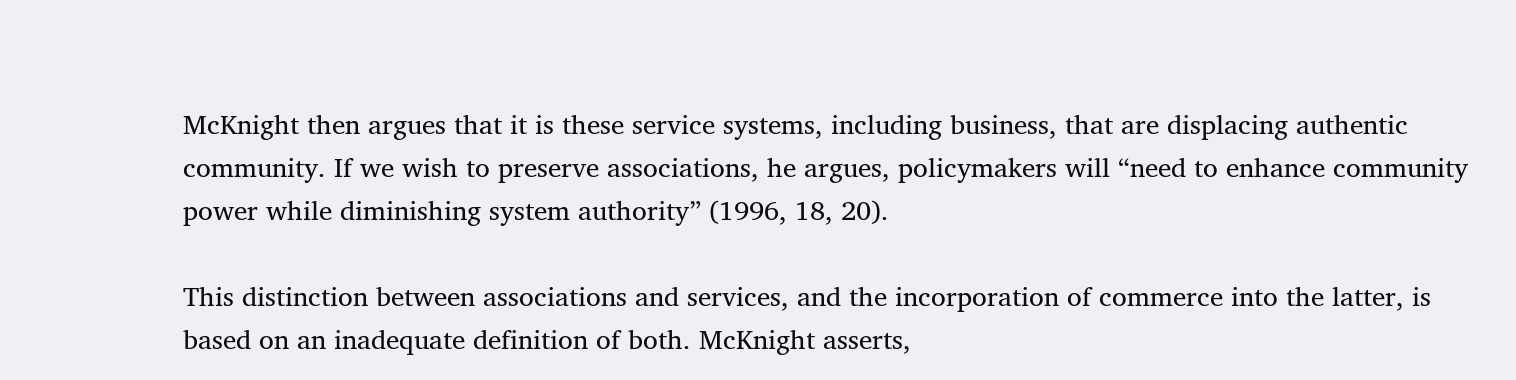McKnight then argues that it is these service systems, including business, that are displacing authentic community. If we wish to preserve associations, he argues, policymakers will “need to enhance community power while diminishing system authority” (1996, 18, 20).

This distinction between associations and services, and the incorporation of commerce into the latter, is based on an inadequate definition of both. McKnight asserts,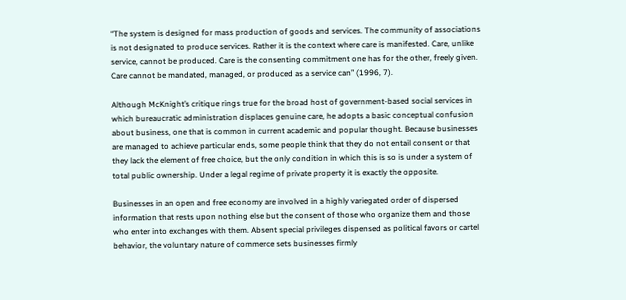“The system is designed for mass production of goods and services. The community of associations is not designated to produce services. Rather it is the context where care is manifested. Care, unlike service, cannot be produced. Care is the consenting commitment one has for the other, freely given. Care cannot be mandated, managed, or produced as a service can” (1996, 7).

Although McKnight’s critique rings true for the broad host of government-based social services in which bureaucratic administration displaces genuine care, he adopts a basic conceptual confusion about business, one that is common in current academic and popular thought. Because businesses are managed to achieve particular ends, some people think that they do not entail consent or that they lack the element of free choice, but the only condition in which this is so is under a system of total public ownership. Under a legal regime of private property it is exactly the opposite.

Businesses in an open and free economy are involved in a highly variegated order of dispersed information that rests upon nothing else but the consent of those who organize them and those who enter into exchanges with them. Absent special privileges dispensed as political favors or cartel behavior, the voluntary nature of commerce sets businesses firmly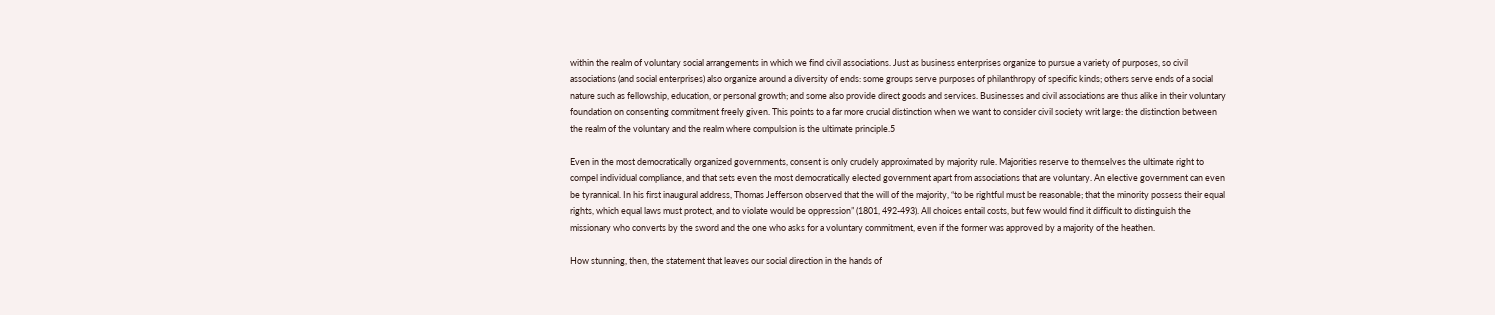within the realm of voluntary social arrangements in which we find civil associations. Just as business enterprises organize to pursue a variety of purposes, so civil associations (and social enterprises) also organize around a diversity of ends: some groups serve purposes of philanthropy of specific kinds; others serve ends of a social nature such as fellowship, education, or personal growth; and some also provide direct goods and services. Businesses and civil associations are thus alike in their voluntary foundation on consenting commitment freely given. This points to a far more crucial distinction when we want to consider civil society writ large: the distinction between the realm of the voluntary and the realm where compulsion is the ultimate principle.5

Even in the most democratically organized governments, consent is only crudely approximated by majority rule. Majorities reserve to themselves the ultimate right to compel individual compliance, and that sets even the most democratically elected government apart from associations that are voluntary. An elective government can even be tyrannical. In his first inaugural address, Thomas Jefferson observed that the will of the majority, “to be rightful must be reasonable; that the minority possess their equal rights, which equal laws must protect, and to violate would be oppression” (1801, 492-493). All choices entail costs, but few would find it difficult to distinguish the missionary who converts by the sword and the one who asks for a voluntary commitment, even if the former was approved by a majority of the heathen.

How stunning, then, the statement that leaves our social direction in the hands of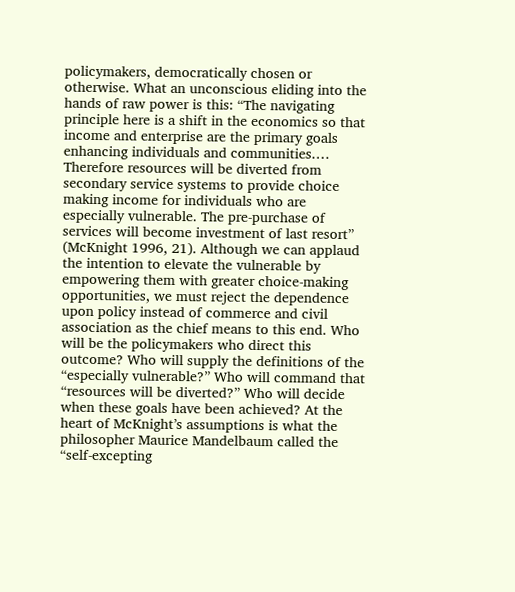policymakers, democratically chosen or otherwise. What an unconscious eliding into the hands of raw power is this: “The navigating principle here is a shift in the economics so that income and enterprise are the primary goals enhancing individuals and communities.… Therefore resources will be diverted from secondary service systems to provide choice making income for individuals who are especially vulnerable. The pre-purchase of services will become investment of last resort” (McKnight 1996, 21). Although we can applaud the intention to elevate the vulnerable by empowering them with greater choice-making opportunities, we must reject the dependence upon policy instead of commerce and civil association as the chief means to this end. Who will be the policymakers who direct this outcome? Who will supply the definitions of the “especially vulnerable?” Who will command that “resources will be diverted?” Who will decide when these goals have been achieved? At the heart of McKnight’s assumptions is what the philosopher Maurice Mandelbaum called the “self-excepting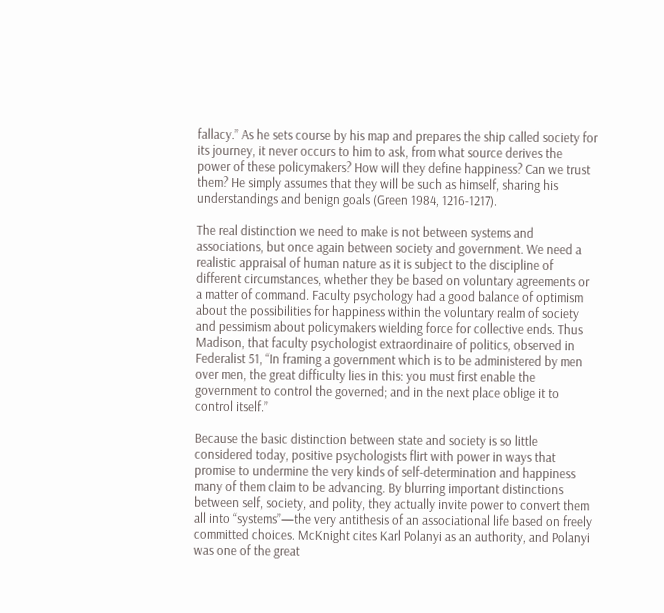fallacy.” As he sets course by his map and prepares the ship called society for its journey, it never occurs to him to ask, from what source derives the power of these policymakers? How will they define happiness? Can we trust them? He simply assumes that they will be such as himself, sharing his understandings and benign goals (Green 1984, 1216-1217).

The real distinction we need to make is not between systems and associations, but once again between society and government. We need a realistic appraisal of human nature as it is subject to the discipline of different circumstances, whether they be based on voluntary agreements or a matter of command. Faculty psychology had a good balance of optimism about the possibilities for happiness within the voluntary realm of society and pessimism about policymakers wielding force for collective ends. Thus Madison, that faculty psychologist extraordinaire of politics, observed in Federalist 51, “In framing a government which is to be administered by men over men, the great difficulty lies in this: you must first enable the government to control the governed; and in the next place oblige it to control itself.”

Because the basic distinction between state and society is so little considered today, positive psychologists flirt with power in ways that promise to undermine the very kinds of self-determination and happiness many of them claim to be advancing. By blurring important distinctions between self, society, and polity, they actually invite power to convert them all into “systems”—the very antithesis of an associational life based on freely committed choices. McKnight cites Karl Polanyi as an authority, and Polanyi was one of the great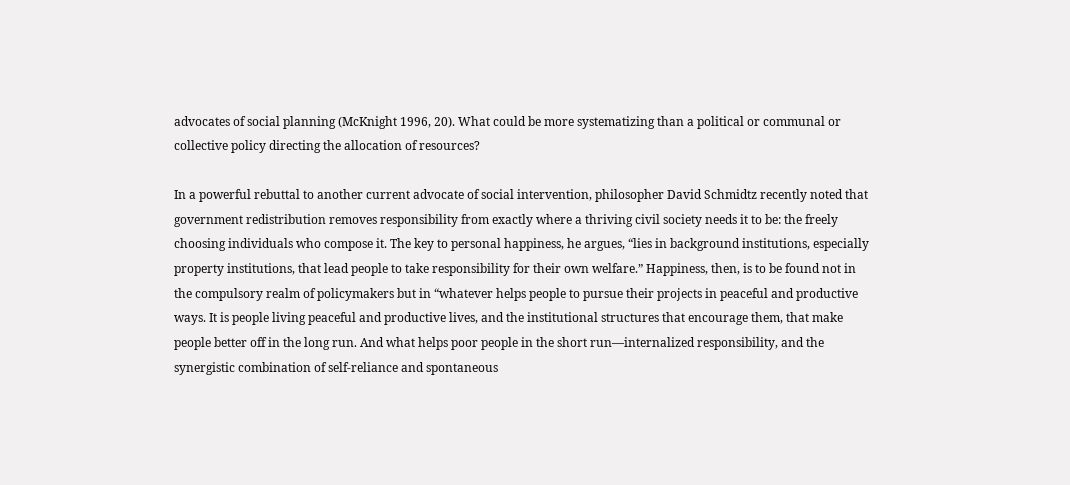advocates of social planning (McKnight 1996, 20). What could be more systematizing than a political or communal or collective policy directing the allocation of resources?

In a powerful rebuttal to another current advocate of social intervention, philosopher David Schmidtz recently noted that government redistribution removes responsibility from exactly where a thriving civil society needs it to be: the freely choosing individuals who compose it. The key to personal happiness, he argues, “lies in background institutions, especially property institutions, that lead people to take responsibility for their own welfare.” Happiness, then, is to be found not in the compulsory realm of policymakers but in “whatever helps people to pursue their projects in peaceful and productive ways. It is people living peaceful and productive lives, and the institutional structures that encourage them, that make people better off in the long run. And what helps poor people in the short run—internalized responsibility, and the synergistic combination of self-reliance and spontaneous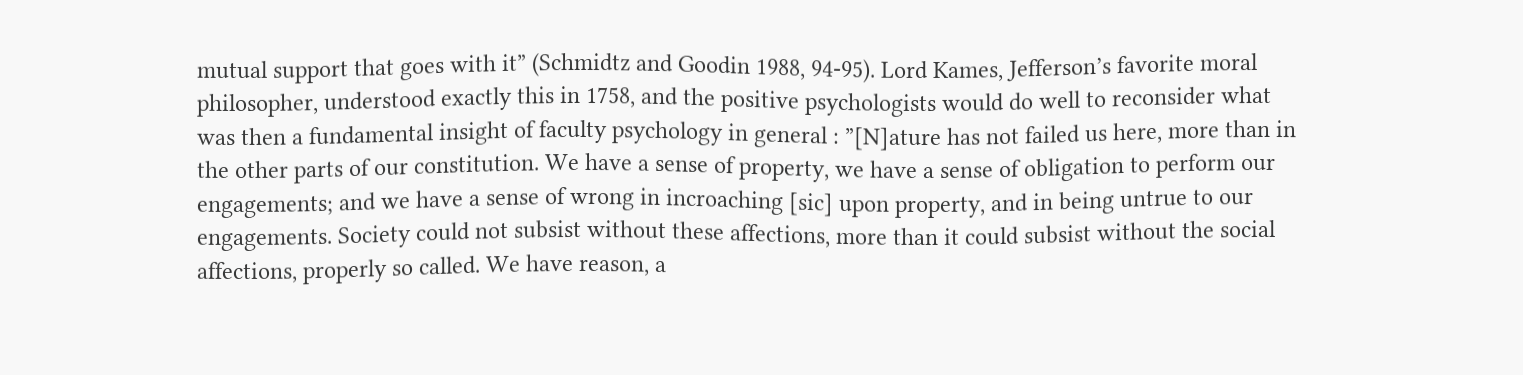mutual support that goes with it” (Schmidtz and Goodin 1988, 94-95). Lord Kames, Jefferson’s favorite moral philosopher, understood exactly this in 1758, and the positive psychologists would do well to reconsider what was then a fundamental insight of faculty psychology in general : ”[N]ature has not failed us here, more than in the other parts of our constitution. We have a sense of property, we have a sense of obligation to perform our engagements; and we have a sense of wrong in incroaching [sic] upon property, and in being untrue to our engagements. Society could not subsist without these affections, more than it could subsist without the social affections, properly so called. We have reason, a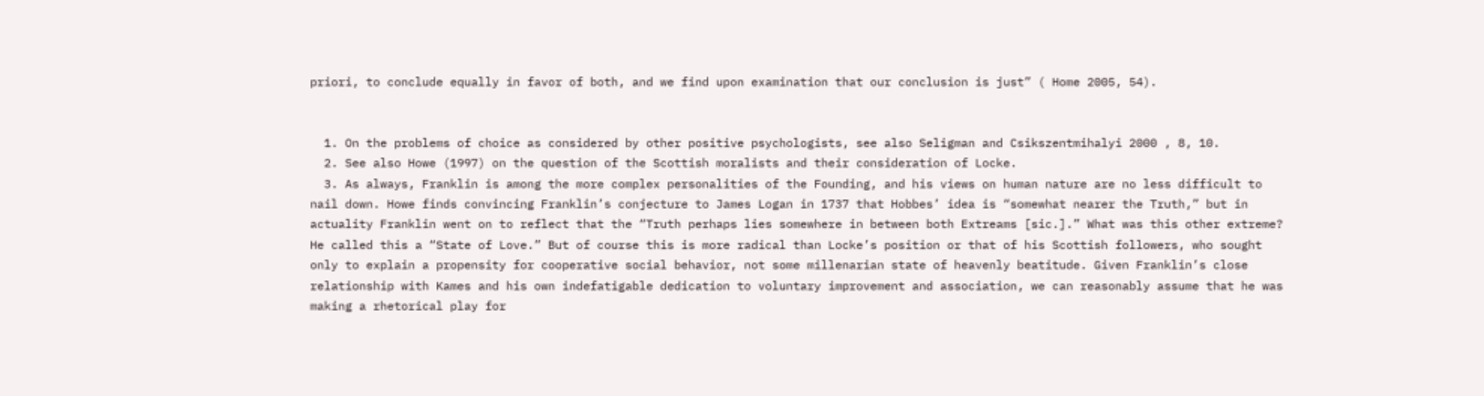priori, to conclude equally in favor of both, and we find upon examination that our conclusion is just” ( Home 2005, 54).


  1. On the problems of choice as considered by other positive psychologists, see also Seligman and Csikszentmihalyi 2000 , 8, 10.
  2. See also Howe (1997) on the question of the Scottish moralists and their consideration of Locke.
  3. As always, Franklin is among the more complex personalities of the Founding, and his views on human nature are no less difficult to nail down. Howe finds convincing Franklin’s conjecture to James Logan in 1737 that Hobbes’ idea is “somewhat nearer the Truth,” but in actuality Franklin went on to reflect that the “Truth perhaps lies somewhere in between both Extreams [sic.].” What was this other extreme? He called this a “State of Love.” But of course this is more radical than Locke’s position or that of his Scottish followers, who sought only to explain a propensity for cooperative social behavior, not some millenarian state of heavenly beatitude. Given Franklin’s close relationship with Kames and his own indefatigable dedication to voluntary improvement and association, we can reasonably assume that he was making a rhetorical play for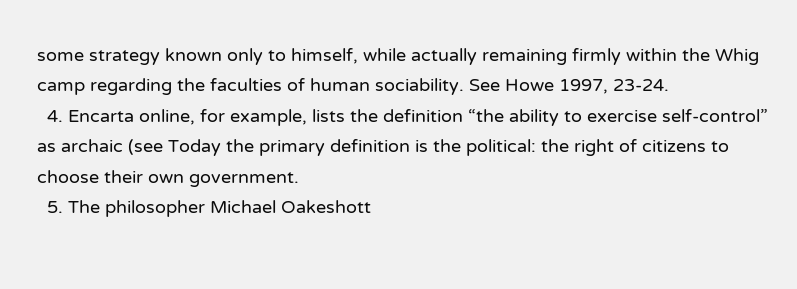some strategy known only to himself, while actually remaining firmly within the Whig camp regarding the faculties of human sociability. See Howe 1997, 23-24.
  4. Encarta online, for example, lists the definition “the ability to exercise self-control” as archaic (see Today the primary definition is the political: the right of citizens to choose their own government.
  5. The philosopher Michael Oakeshott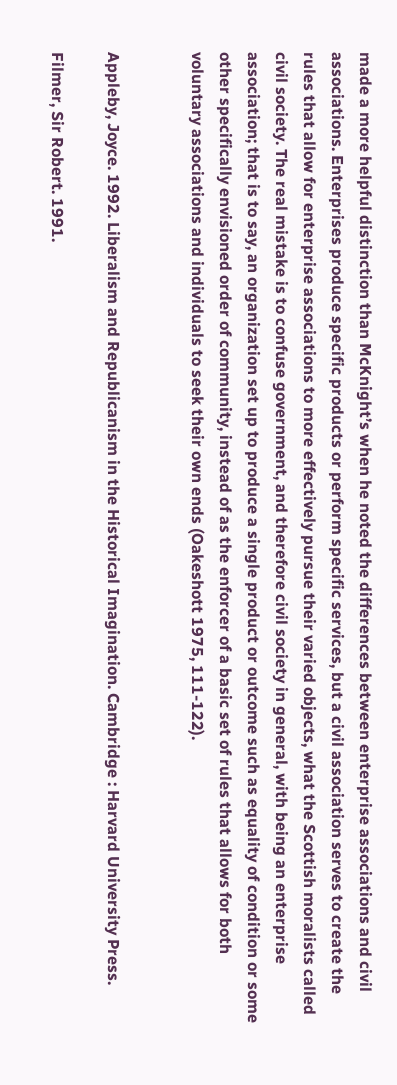made a more helpful distinction than McKnight’s when he noted the differences between enterprise associations and civil associations. Enterprises produce specific products or perform specific services, but a civil association serves to create the rules that allow for enterprise associations to more effectively pursue their varied objects, what the Scottish moralists called civil society. The real mistake is to confuse government, and therefore civil society in general, with being an enterprise association; that is to say, an organization set up to produce a single product or outcome such as equality of condition or some other specifically envisioned order of community, instead of as the enforcer of a basic set of rules that allows for both voluntary associations and individuals to seek their own ends (Oakeshott 1975, 111-122).


Appleby, Joyce. 1992. Liberalism and Republicanism in the Historical Imagination. Cambridge : Harvard University Press.

Filmer, Sir Robert. 1991.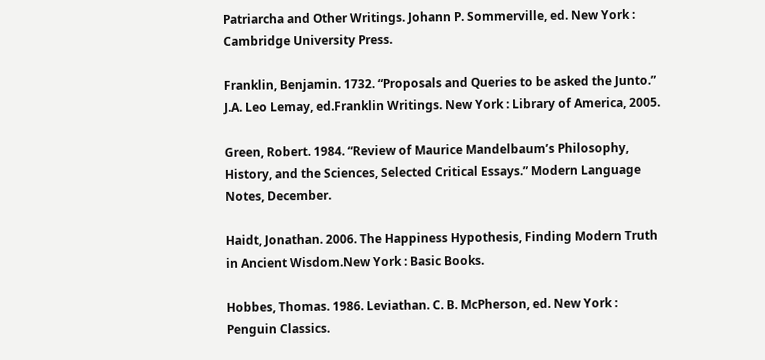Patriarcha and Other Writings. Johann P. Sommerville, ed. New York : Cambridge University Press.

Franklin, Benjamin. 1732. “Proposals and Queries to be asked the Junto.” J.A. Leo Lemay, ed.Franklin Writings. New York : Library of America, 2005.

Green, Robert. 1984. “Review of Maurice Mandelbaum’s Philosophy, History, and the Sciences, Selected Critical Essays.” Modern Language Notes, December.

Haidt, Jonathan. 2006. The Happiness Hypothesis, Finding Modern Truth in Ancient Wisdom.New York : Basic Books.

Hobbes, Thomas. 1986. Leviathan. C. B. McPherson, ed. New York : Penguin Classics.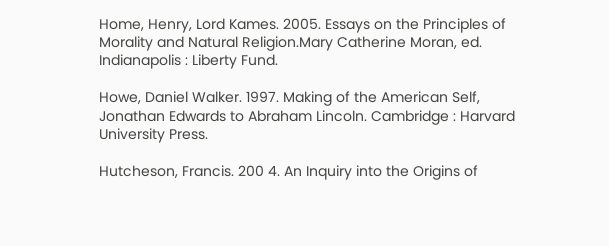Home, Henry, Lord Kames. 2005. Essays on the Principles of Morality and Natural Religion.Mary Catherine Moran, ed. Indianapolis : Liberty Fund.

Howe, Daniel Walker. 1997. Making of the American Self, Jonathan Edwards to Abraham Lincoln. Cambridge : Harvard University Press.

Hutcheson, Francis. 200 4. An Inquiry into the Origins of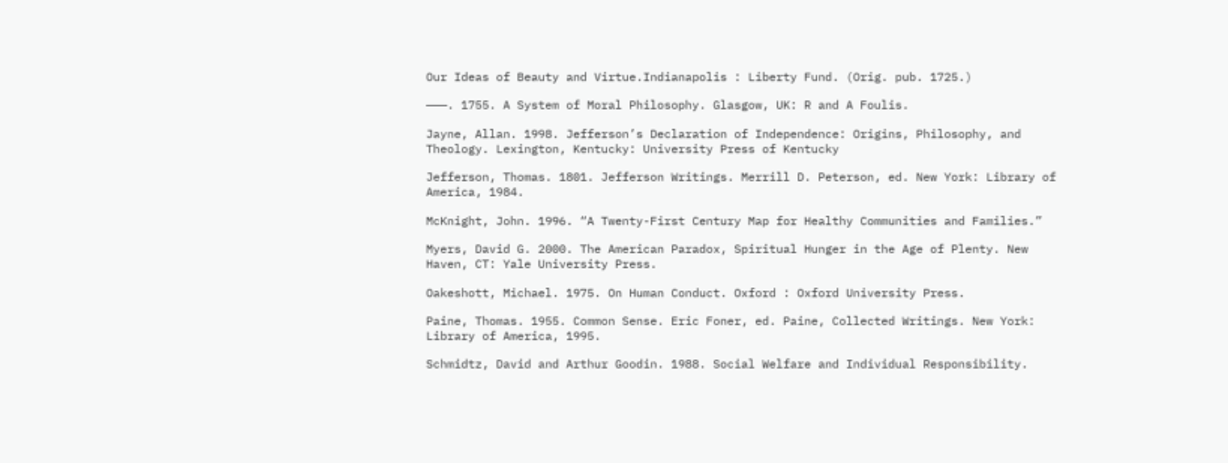Our Ideas of Beauty and Virtue.Indianapolis : Liberty Fund. (Orig. pub. 1725.)

———. 1755. A System of Moral Philosophy. Glasgow, UK: R and A Foulis.

Jayne, Allan. 1998. Jefferson’s Declaration of Independence: Origins, Philosophy, and Theology. Lexington, Kentucky: University Press of Kentucky

Jefferson, Thomas. 1801. Jefferson Writings. Merrill D. Peterson, ed. New York: Library of America, 1984.

McKnight, John. 1996. “A Twenty-First Century Map for Healthy Communities and Families.”

Myers, David G. 2000. The American Paradox, Spiritual Hunger in the Age of Plenty. New Haven, CT: Yale University Press.

Oakeshott, Michael. 1975. On Human Conduct. Oxford : Oxford University Press.

Paine, Thomas. 1955. Common Sense. Eric Foner, ed. Paine, Collected Writings. New York: Library of America, 1995.

Schmidtz, David and Arthur Goodin. 1988. Social Welfare and Individual Responsibility.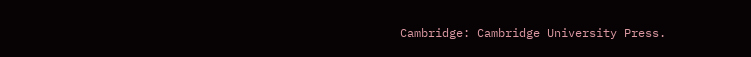Cambridge: Cambridge University Press.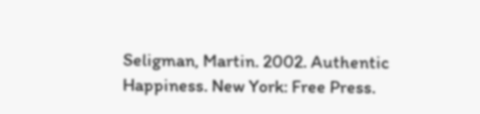Seligman, Martin. 2002. Authentic Happiness. New York: Free Press.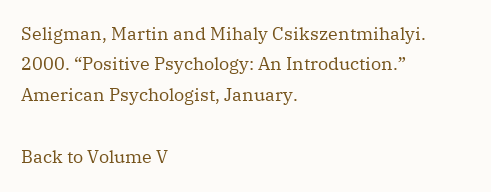Seligman, Martin and Mihaly Csikszentmihalyi. 2000. “Positive Psychology: An Introduction.” American Psychologist, January.

Back to Volume V